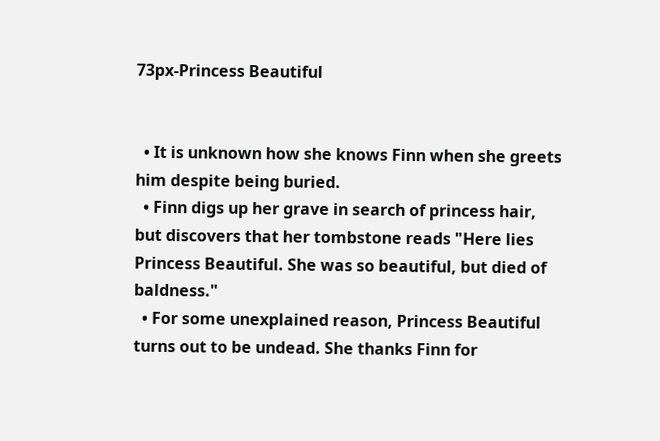73px-Princess Beautiful


  • It is unknown how she knows Finn when she greets him despite being buried.
  • Finn digs up her grave in search of princess hair, but discovers that her tombstone reads "Here lies Princess Beautiful. She was so beautiful, but died of baldness."
  • For some unexplained reason, Princess Beautiful turns out to be undead. She thanks Finn for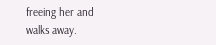freeing her and walks away.